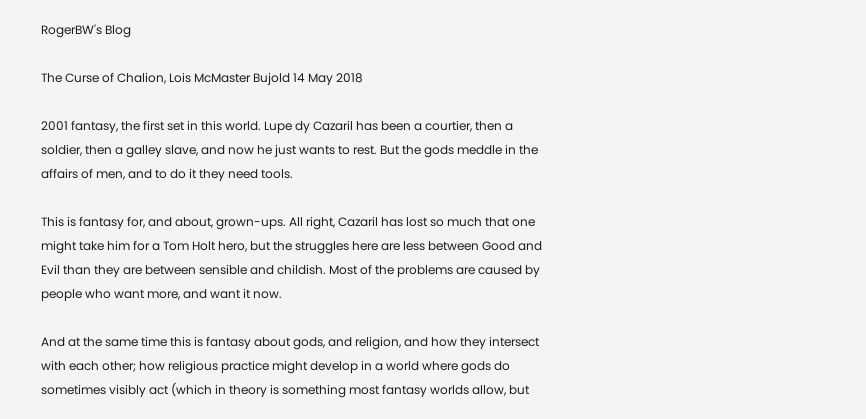RogerBW's Blog

The Curse of Chalion, Lois McMaster Bujold 14 May 2018

2001 fantasy, the first set in this world. Lupe dy Cazaril has been a courtier, then a soldier, then a galley slave, and now he just wants to rest. But the gods meddle in the affairs of men, and to do it they need tools.

This is fantasy for, and about, grown-ups. All right, Cazaril has lost so much that one might take him for a Tom Holt hero, but the struggles here are less between Good and Evil than they are between sensible and childish. Most of the problems are caused by people who want more, and want it now.

And at the same time this is fantasy about gods, and religion, and how they intersect with each other; how religious practice might develop in a world where gods do sometimes visibly act (which in theory is something most fantasy worlds allow, but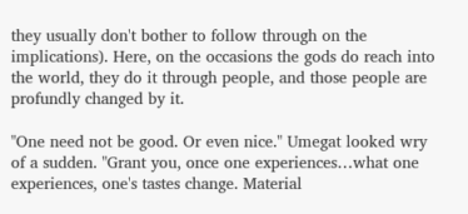they usually don't bother to follow through on the implications). Here, on the occasions the gods do reach into the world, they do it through people, and those people are profundly changed by it.

"One need not be good. Or even nice." Umegat looked wry of a sudden. "Grant you, once one experiences…what one experiences, one's tastes change. Material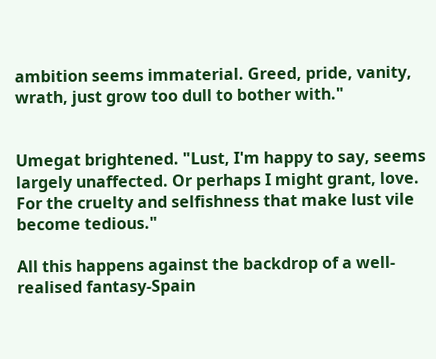ambition seems immaterial. Greed, pride, vanity, wrath, just grow too dull to bother with."


Umegat brightened. "Lust, I'm happy to say, seems largely unaffected. Or perhaps I might grant, love. For the cruelty and selfishness that make lust vile become tedious."

All this happens against the backdrop of a well-realised fantasy-Spain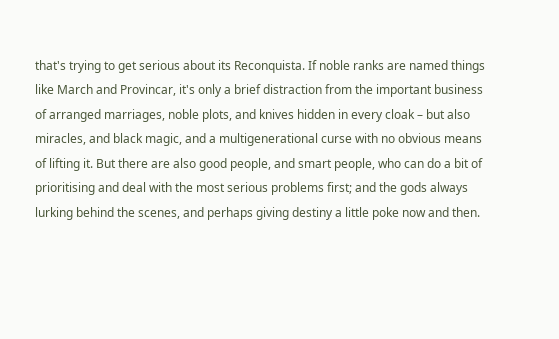that's trying to get serious about its Reconquista. If noble ranks are named things like March and Provincar, it's only a brief distraction from the important business of arranged marriages, noble plots, and knives hidden in every cloak – but also miracles, and black magic, and a multigenerational curse with no obvious means of lifting it. But there are also good people, and smart people, who can do a bit of prioritising and deal with the most serious problems first; and the gods always lurking behind the scenes, and perhaps giving destiny a little poke now and then.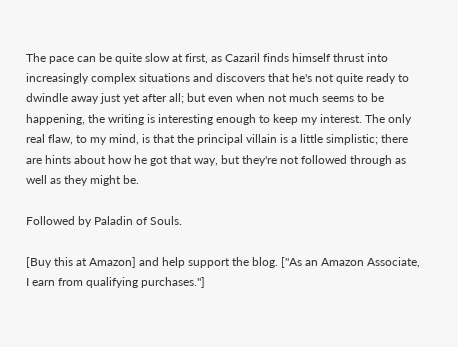The pace can be quite slow at first, as Cazaril finds himself thrust into increasingly complex situations and discovers that he's not quite ready to dwindle away just yet after all; but even when not much seems to be happening, the writing is interesting enough to keep my interest. The only real flaw, to my mind, is that the principal villain is a little simplistic; there are hints about how he got that way, but they're not followed through as well as they might be.

Followed by Paladin of Souls.

[Buy this at Amazon] and help support the blog. ["As an Amazon Associate, I earn from qualifying purchases."]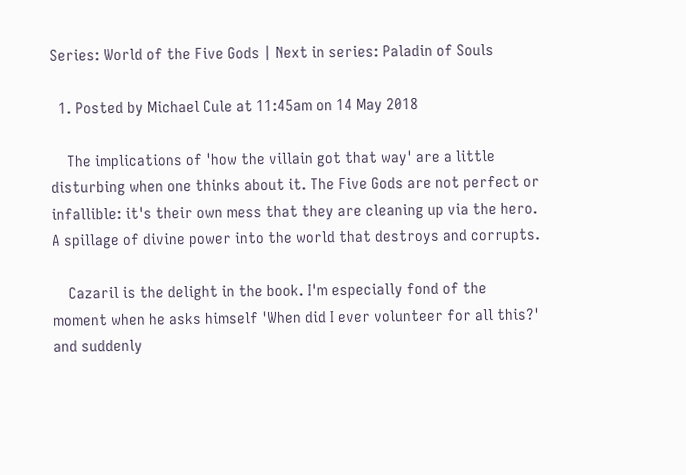Series: World of the Five Gods | Next in series: Paladin of Souls

  1. Posted by Michael Cule at 11:45am on 14 May 2018

    The implications of 'how the villain got that way' are a little disturbing when one thinks about it. The Five Gods are not perfect or infallible: it's their own mess that they are cleaning up via the hero. A spillage of divine power into the world that destroys and corrupts.

    Cazaril is the delight in the book. I'm especially fond of the moment when he asks himself 'When did I ever volunteer for all this?' and suddenly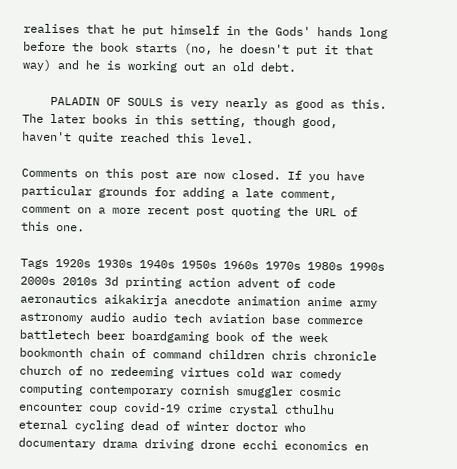realises that he put himself in the Gods' hands long before the book starts (no, he doesn't put it that way) and he is working out an old debt.

    PALADIN OF SOULS is very nearly as good as this. The later books in this setting, though good, haven't quite reached this level.

Comments on this post are now closed. If you have particular grounds for adding a late comment, comment on a more recent post quoting the URL of this one.

Tags 1920s 1930s 1940s 1950s 1960s 1970s 1980s 1990s 2000s 2010s 3d printing action advent of code aeronautics aikakirja anecdote animation anime army astronomy audio audio tech aviation base commerce battletech beer boardgaming book of the week bookmonth chain of command children chris chronicle church of no redeeming virtues cold war comedy computing contemporary cornish smuggler cosmic encounter coup covid-19 crime crystal cthulhu eternal cycling dead of winter doctor who documentary drama driving drone ecchi economics en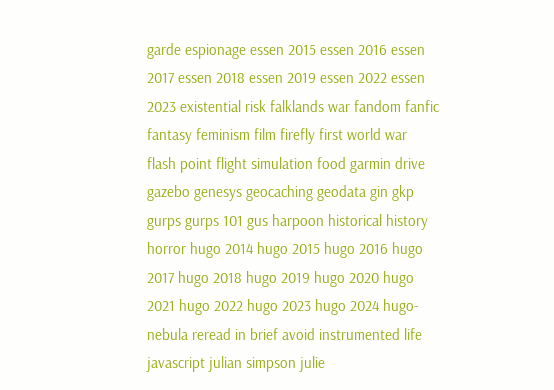garde espionage essen 2015 essen 2016 essen 2017 essen 2018 essen 2019 essen 2022 essen 2023 existential risk falklands war fandom fanfic fantasy feminism film firefly first world war flash point flight simulation food garmin drive gazebo genesys geocaching geodata gin gkp gurps gurps 101 gus harpoon historical history horror hugo 2014 hugo 2015 hugo 2016 hugo 2017 hugo 2018 hugo 2019 hugo 2020 hugo 2021 hugo 2022 hugo 2023 hugo 2024 hugo-nebula reread in brief avoid instrumented life javascript julian simpson julie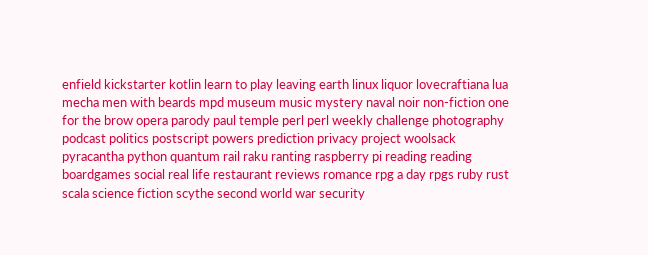enfield kickstarter kotlin learn to play leaving earth linux liquor lovecraftiana lua mecha men with beards mpd museum music mystery naval noir non-fiction one for the brow opera parody paul temple perl perl weekly challenge photography podcast politics postscript powers prediction privacy project woolsack pyracantha python quantum rail raku ranting raspberry pi reading reading boardgames social real life restaurant reviews romance rpg a day rpgs ruby rust scala science fiction scythe second world war security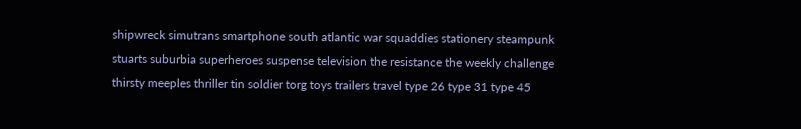shipwreck simutrans smartphone south atlantic war squaddies stationery steampunk stuarts suburbia superheroes suspense television the resistance the weekly challenge thirsty meeples thriller tin soldier torg toys trailers travel type 26 type 31 type 45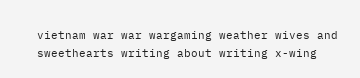vietnam war war wargaming weather wives and sweethearts writing about writing x-wing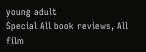young adult
Special All book reviews, All film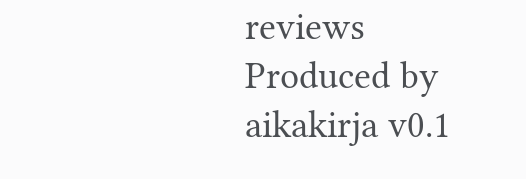reviews
Produced by aikakirja v0.1